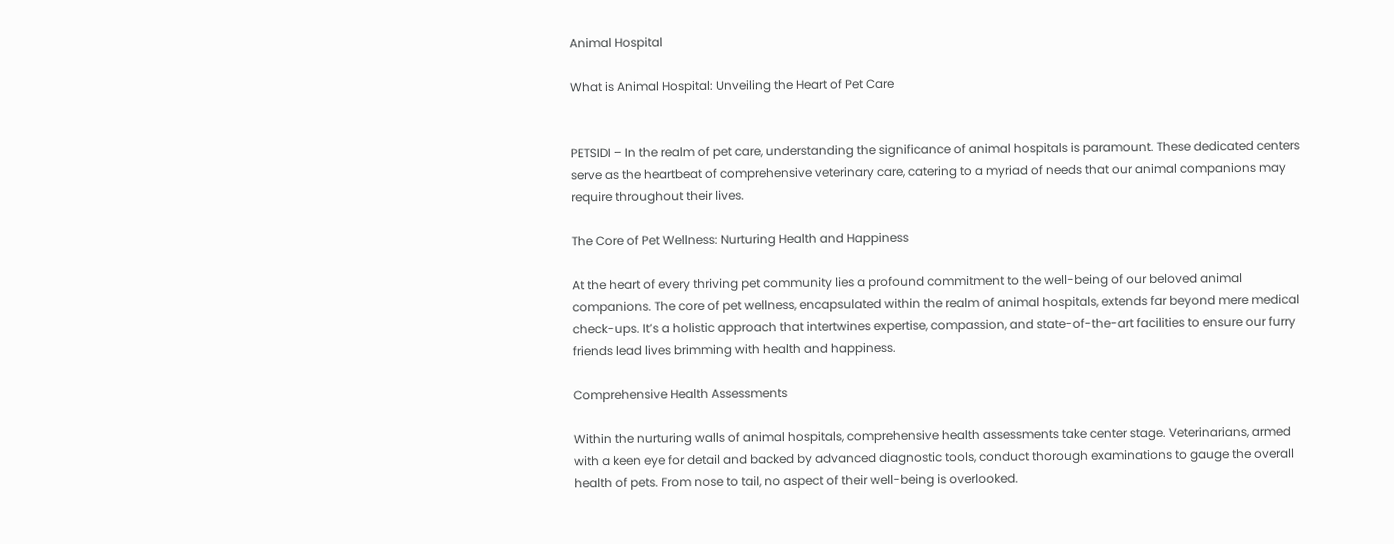Animal Hospital

What is Animal Hospital: Unveiling the Heart of Pet Care


PETSIDI – In the realm of pet care, understanding the significance of animal hospitals is paramount. These dedicated centers serve as the heartbeat of comprehensive veterinary care, catering to a myriad of needs that our animal companions may require throughout their lives.

The Core of Pet Wellness: Nurturing Health and Happiness

At the heart of every thriving pet community lies a profound commitment to the well-being of our beloved animal companions. The core of pet wellness, encapsulated within the realm of animal hospitals, extends far beyond mere medical check-ups. It’s a holistic approach that intertwines expertise, compassion, and state-of-the-art facilities to ensure our furry friends lead lives brimming with health and happiness.

Comprehensive Health Assessments

Within the nurturing walls of animal hospitals, comprehensive health assessments take center stage. Veterinarians, armed with a keen eye for detail and backed by advanced diagnostic tools, conduct thorough examinations to gauge the overall health of pets. From nose to tail, no aspect of their well-being is overlooked.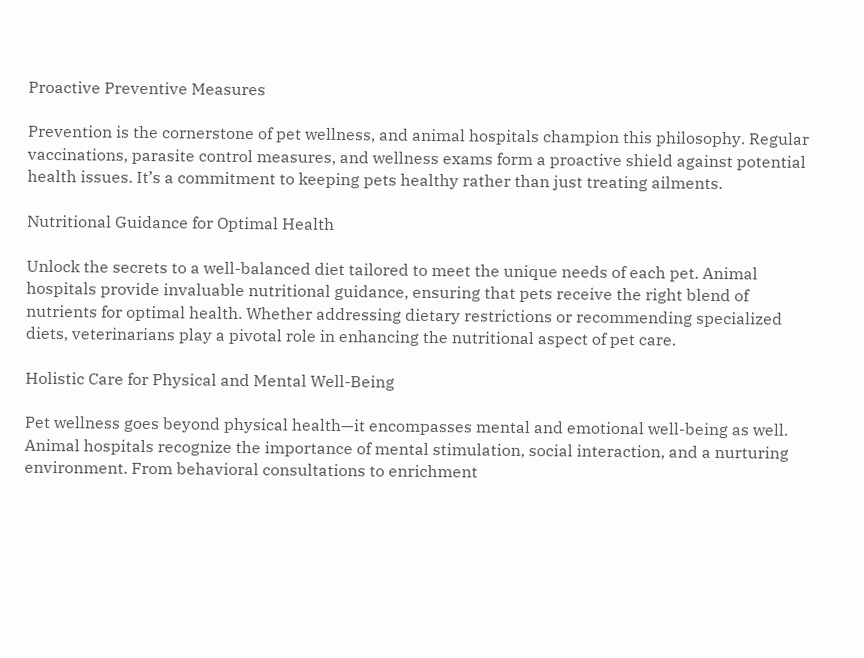Proactive Preventive Measures

Prevention is the cornerstone of pet wellness, and animal hospitals champion this philosophy. Regular vaccinations, parasite control measures, and wellness exams form a proactive shield against potential health issues. It’s a commitment to keeping pets healthy rather than just treating ailments.

Nutritional Guidance for Optimal Health

Unlock the secrets to a well-balanced diet tailored to meet the unique needs of each pet. Animal hospitals provide invaluable nutritional guidance, ensuring that pets receive the right blend of nutrients for optimal health. Whether addressing dietary restrictions or recommending specialized diets, veterinarians play a pivotal role in enhancing the nutritional aspect of pet care.

Holistic Care for Physical and Mental Well-Being

Pet wellness goes beyond physical health—it encompasses mental and emotional well-being as well. Animal hospitals recognize the importance of mental stimulation, social interaction, and a nurturing environment. From behavioral consultations to enrichment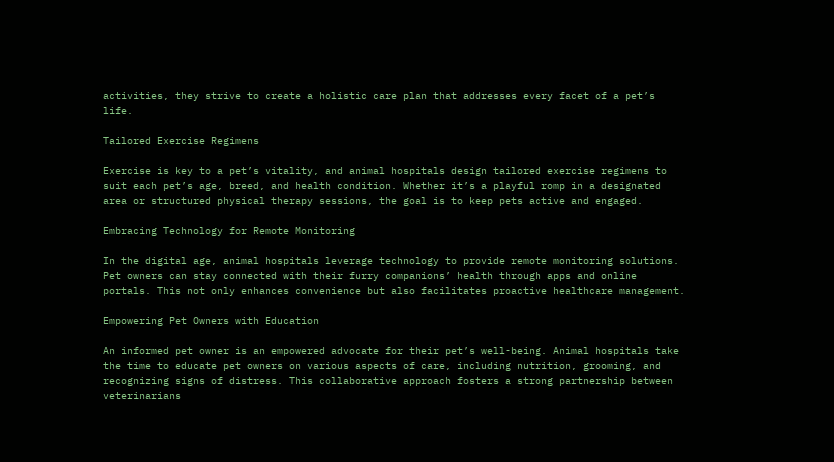activities, they strive to create a holistic care plan that addresses every facet of a pet’s life.

Tailored Exercise Regimens

Exercise is key to a pet’s vitality, and animal hospitals design tailored exercise regimens to suit each pet’s age, breed, and health condition. Whether it’s a playful romp in a designated area or structured physical therapy sessions, the goal is to keep pets active and engaged.

Embracing Technology for Remote Monitoring

In the digital age, animal hospitals leverage technology to provide remote monitoring solutions. Pet owners can stay connected with their furry companions’ health through apps and online portals. This not only enhances convenience but also facilitates proactive healthcare management.

Empowering Pet Owners with Education

An informed pet owner is an empowered advocate for their pet’s well-being. Animal hospitals take the time to educate pet owners on various aspects of care, including nutrition, grooming, and recognizing signs of distress. This collaborative approach fosters a strong partnership between veterinarians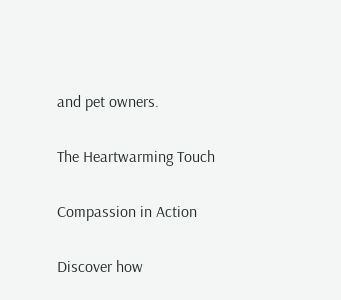and pet owners.

The Heartwarming Touch

Compassion in Action

Discover how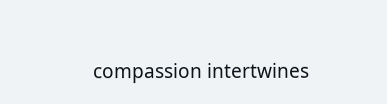compassion intertwines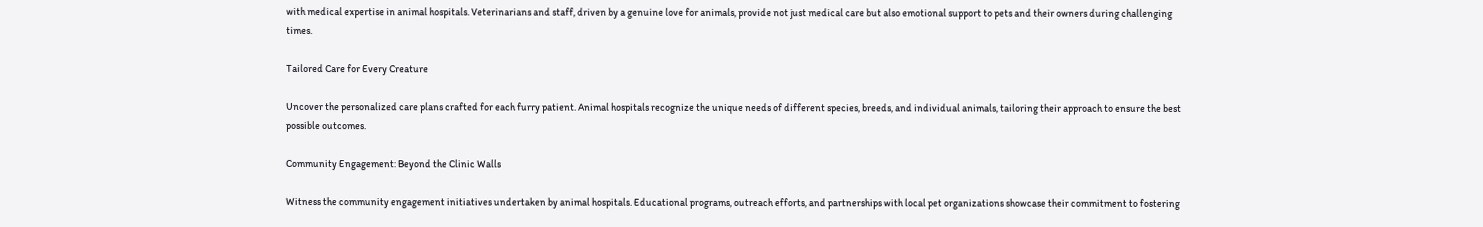with medical expertise in animal hospitals. Veterinarians and staff, driven by a genuine love for animals, provide not just medical care but also emotional support to pets and their owners during challenging times.

Tailored Care for Every Creature

Uncover the personalized care plans crafted for each furry patient. Animal hospitals recognize the unique needs of different species, breeds, and individual animals, tailoring their approach to ensure the best possible outcomes.

Community Engagement: Beyond the Clinic Walls

Witness the community engagement initiatives undertaken by animal hospitals. Educational programs, outreach efforts, and partnerships with local pet organizations showcase their commitment to fostering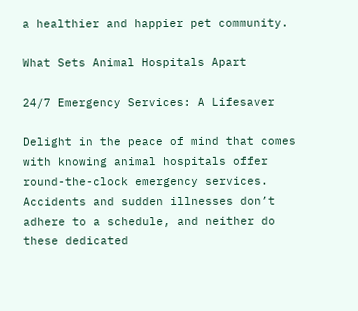a healthier and happier pet community.

What Sets Animal Hospitals Apart

24/7 Emergency Services: A Lifesaver

Delight in the peace of mind that comes with knowing animal hospitals offer round-the-clock emergency services. Accidents and sudden illnesses don’t adhere to a schedule, and neither do these dedicated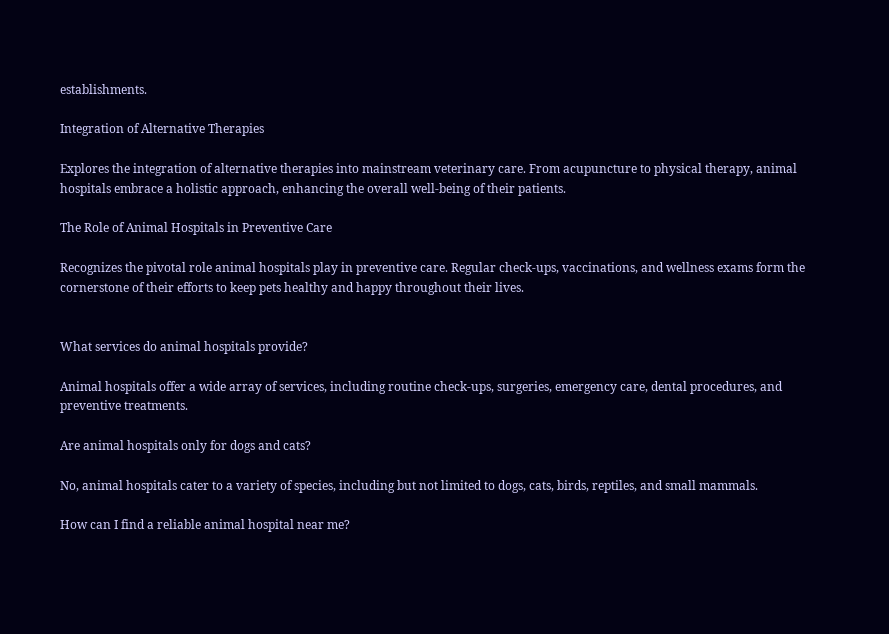establishments.

Integration of Alternative Therapies

Explores the integration of alternative therapies into mainstream veterinary care. From acupuncture to physical therapy, animal hospitals embrace a holistic approach, enhancing the overall well-being of their patients.

The Role of Animal Hospitals in Preventive Care

Recognizes the pivotal role animal hospitals play in preventive care. Regular check-ups, vaccinations, and wellness exams form the cornerstone of their efforts to keep pets healthy and happy throughout their lives.


What services do animal hospitals provide?

Animal hospitals offer a wide array of services, including routine check-ups, surgeries, emergency care, dental procedures, and preventive treatments.

Are animal hospitals only for dogs and cats?

No, animal hospitals cater to a variety of species, including but not limited to dogs, cats, birds, reptiles, and small mammals.

How can I find a reliable animal hospital near me?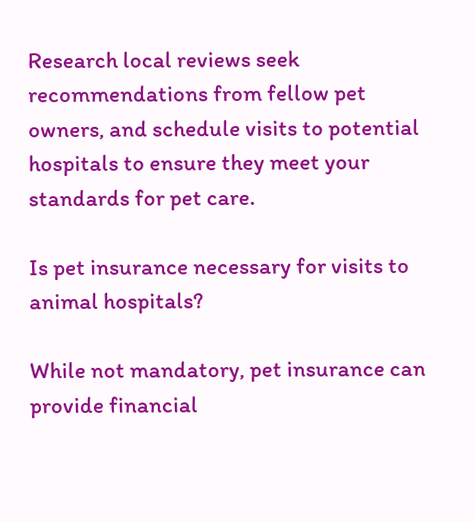Research local reviews seek recommendations from fellow pet owners, and schedule visits to potential hospitals to ensure they meet your standards for pet care.

Is pet insurance necessary for visits to animal hospitals?

While not mandatory, pet insurance can provide financial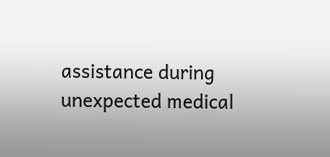assistance during unexpected medical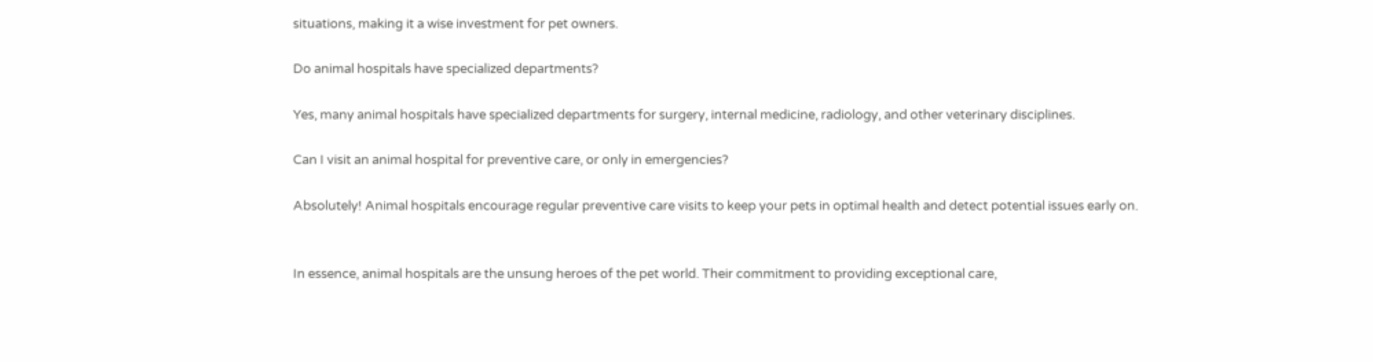situations, making it a wise investment for pet owners.

Do animal hospitals have specialized departments?

Yes, many animal hospitals have specialized departments for surgery, internal medicine, radiology, and other veterinary disciplines.

Can I visit an animal hospital for preventive care, or only in emergencies?

Absolutely! Animal hospitals encourage regular preventive care visits to keep your pets in optimal health and detect potential issues early on.


In essence, animal hospitals are the unsung heroes of the pet world. Their commitment to providing exceptional care,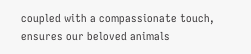coupled with a compassionate touch, ensures our beloved animals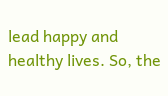lead happy and healthy lives. So, the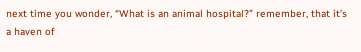next time you wonder, “What is an animal hospital?” remember, that it’s a haven of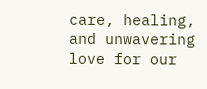care, healing, and unwavering love for our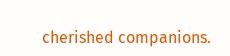cherished companions.